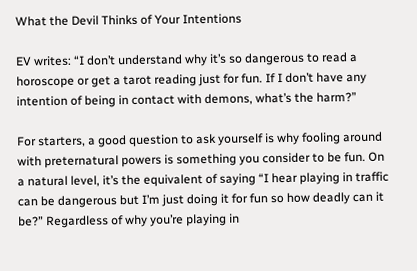What the Devil Thinks of Your Intentions

EV writes: “I don’t understand why it’s so dangerous to read a horoscope or get a tarot reading just for fun. If I don’t have any intention of being in contact with demons, what’s the harm?”

For starters, a good question to ask yourself is why fooling around with preternatural powers is something you consider to be fun. On a natural level, it’s the equivalent of saying “I hear playing in traffic can be dangerous but I’m just doing it for fun so how deadly can it be?” Regardless of why you’re playing in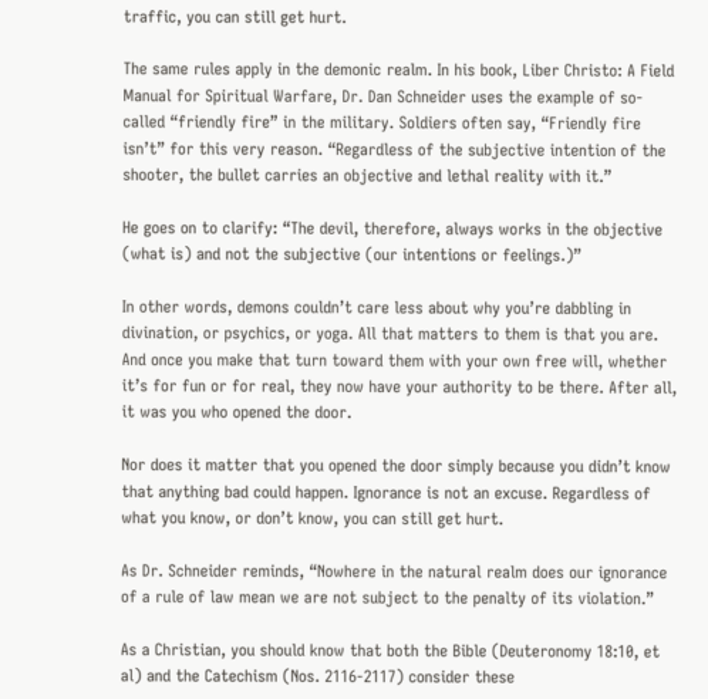traffic, you can still get hurt.

The same rules apply in the demonic realm. In his book, Liber Christo: A Field Manual for Spiritual Warfare, Dr. Dan Schneider uses the example of so-called “friendly fire” in the military. Soldiers often say, “Friendly fire isn’t” for this very reason. “Regardless of the subjective intention of the shooter, the bullet carries an objective and lethal reality with it.”

He goes on to clarify: “The devil, therefore, always works in the objective (what is) and not the subjective (our intentions or feelings.)”

In other words, demons couldn’t care less about why you’re dabbling in divination, or psychics, or yoga. All that matters to them is that you are. And once you make that turn toward them with your own free will, whether it’s for fun or for real, they now have your authority to be there. After all, it was you who opened the door.

Nor does it matter that you opened the door simply because you didn’t know that anything bad could happen. Ignorance is not an excuse. Regardless of what you know, or don’t know, you can still get hurt.

As Dr. Schneider reminds, “Nowhere in the natural realm does our ignorance of a rule of law mean we are not subject to the penalty of its violation.”

As a Christian, you should know that both the Bible (Deuteronomy 18:10, et al) and the Catechism (Nos. 2116-2117) consider these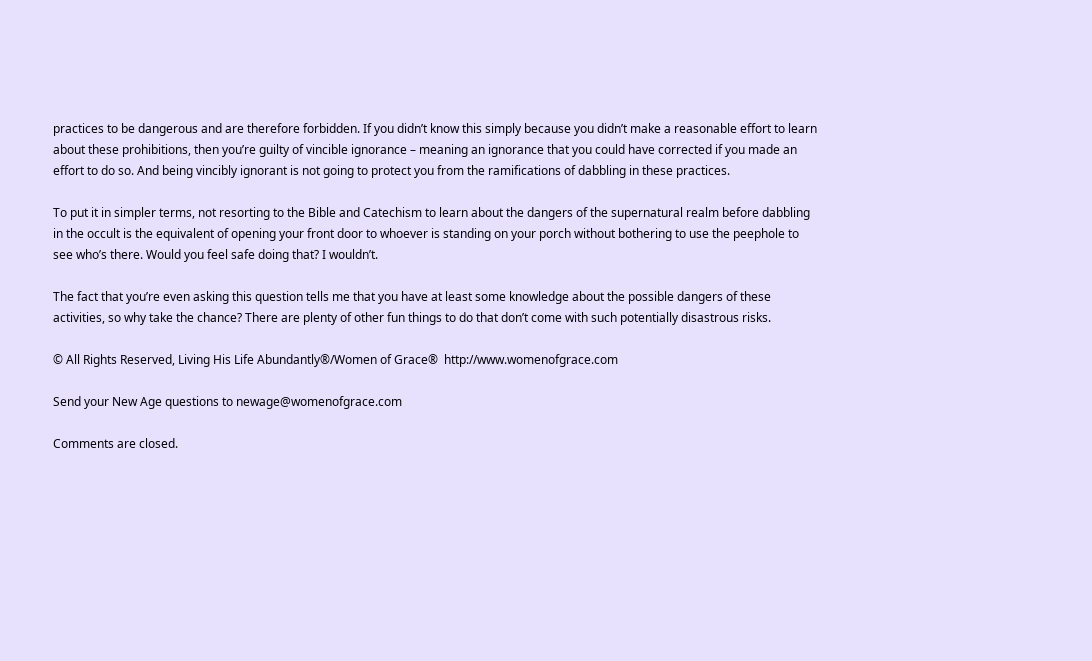practices to be dangerous and are therefore forbidden. If you didn’t know this simply because you didn’t make a reasonable effort to learn about these prohibitions, then you’re guilty of vincible ignorance – meaning an ignorance that you could have corrected if you made an effort to do so. And being vincibly ignorant is not going to protect you from the ramifications of dabbling in these practices.

To put it in simpler terms, not resorting to the Bible and Catechism to learn about the dangers of the supernatural realm before dabbling in the occult is the equivalent of opening your front door to whoever is standing on your porch without bothering to use the peephole to see who’s there. Would you feel safe doing that? I wouldn’t.

The fact that you’re even asking this question tells me that you have at least some knowledge about the possible dangers of these activities, so why take the chance? There are plenty of other fun things to do that don’t come with such potentially disastrous risks.

© All Rights Reserved, Living His Life Abundantly®/Women of Grace®  http://www.womenofgrace.com

Send your New Age questions to newage@womenofgrace.com

Comments are closed.